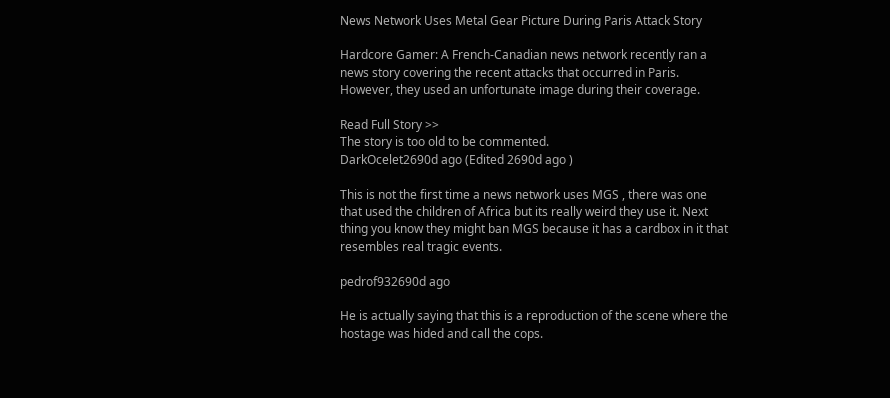News Network Uses Metal Gear Picture During Paris Attack Story

Hardcore Gamer: A French-Canadian news network recently ran a news story covering the recent attacks that occurred in Paris. However, they used an unfortunate image during their coverage.

Read Full Story >>
The story is too old to be commented.
DarkOcelet2690d ago (Edited 2690d ago )

This is not the first time a news network uses MGS , there was one that used the children of Africa but its really weird they use it. Next thing you know they might ban MGS because it has a cardbox in it that resembles real tragic events.

pedrof932690d ago

He is actually saying that this is a reproduction of the scene where the hostage was hided and call the cops.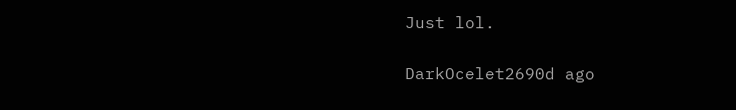Just lol.

DarkOcelet2690d ago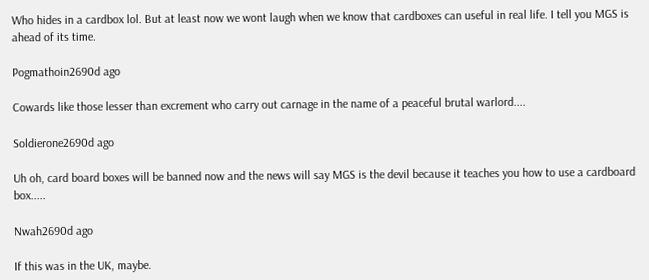Who hides in a cardbox lol. But at least now we wont laugh when we know that cardboxes can useful in real life. I tell you MGS is ahead of its time.

Pogmathoin2690d ago

Cowards like those lesser than excrement who carry out carnage in the name of a peaceful brutal warlord....

Soldierone2690d ago

Uh oh, card board boxes will be banned now and the news will say MGS is the devil because it teaches you how to use a cardboard box.....

Nwah2690d ago

If this was in the UK, maybe.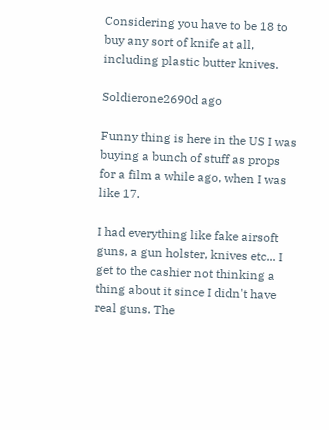Considering you have to be 18 to buy any sort of knife at all, including plastic butter knives.

Soldierone2690d ago

Funny thing is here in the US I was buying a bunch of stuff as props for a film a while ago, when I was like 17.

I had everything like fake airsoft guns, a gun holster, knives etc... I get to the cashier not thinking a thing about it since I didn't have real guns. The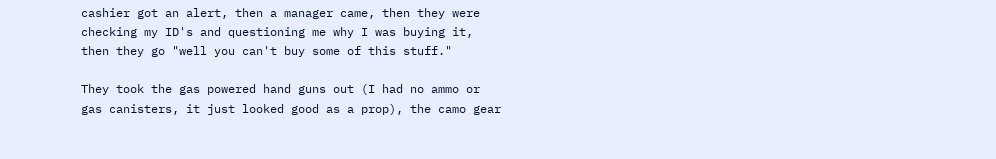cashier got an alert, then a manager came, then they were checking my ID's and questioning me why I was buying it, then they go "well you can't buy some of this stuff."

They took the gas powered hand guns out (I had no ammo or gas canisters, it just looked good as a prop), the camo gear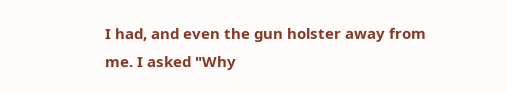I had, and even the gun holster away from me. I asked "Why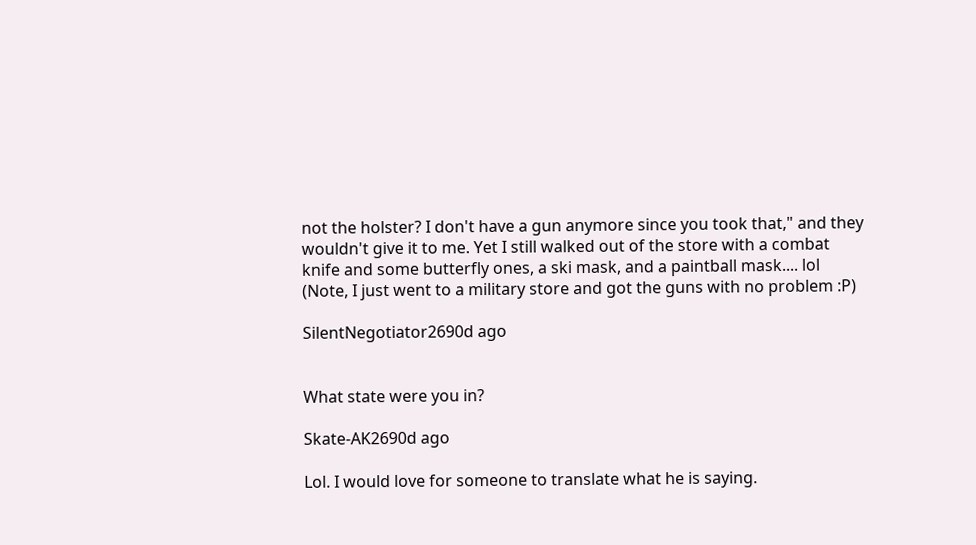not the holster? I don't have a gun anymore since you took that," and they wouldn't give it to me. Yet I still walked out of the store with a combat knife and some butterfly ones, a ski mask, and a paintball mask.... lol (Note, I just went to a military store and got the guns with no problem :P)

SilentNegotiator2690d ago


What state were you in?

Skate-AK2690d ago

Lol. I would love for someone to translate what he is saying.